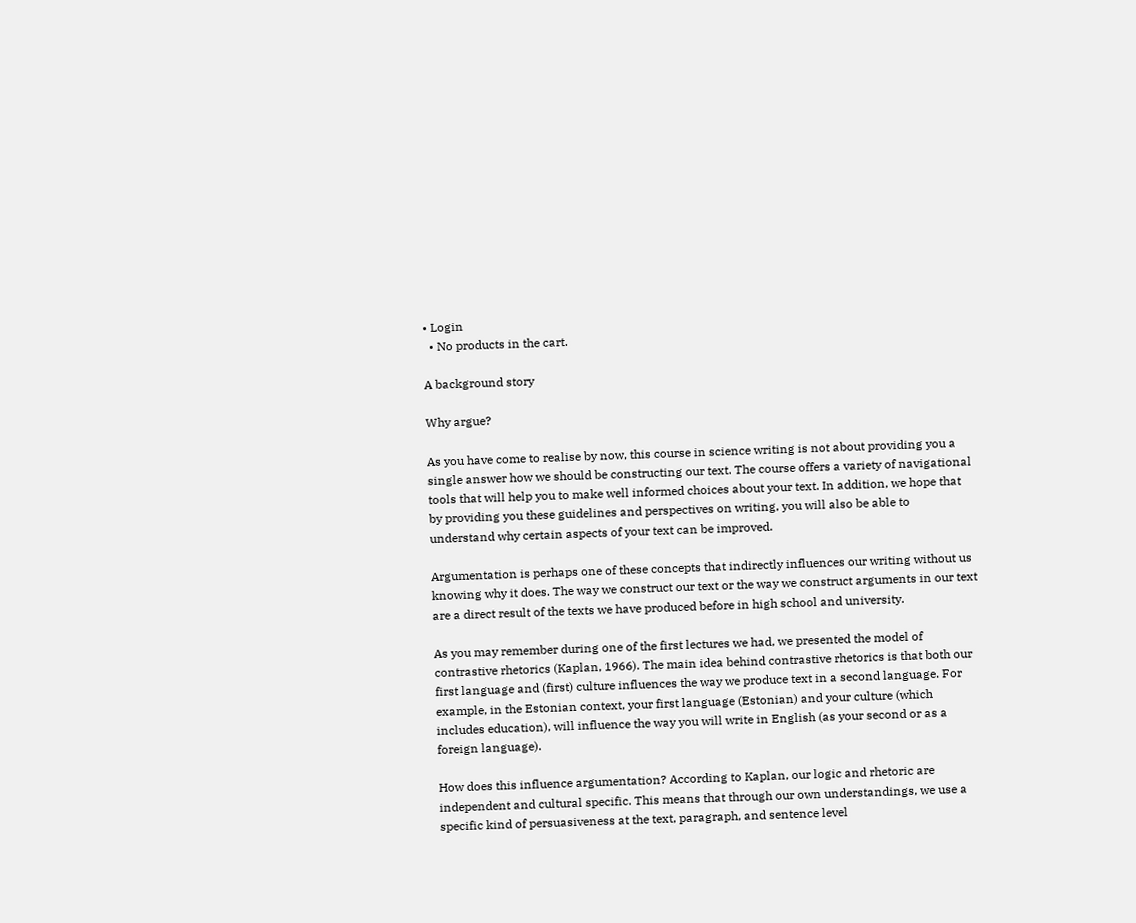• Login
  • No products in the cart.

A background story

Why argue?

As you have come to realise by now, this course in science writing is not about providing you a single answer how we should be constructing our text. The course offers a variety of navigational tools that will help you to make well informed choices about your text. In addition, we hope that by providing you these guidelines and perspectives on writing, you will also be able to understand why certain aspects of your text can be improved.

Argumentation is perhaps one of these concepts that indirectly influences our writing without us knowing why it does. The way we construct our text or the way we construct arguments in our text are a direct result of the texts we have produced before in high school and university.

As you may remember during one of the first lectures we had, we presented the model of contrastive rhetorics (Kaplan, 1966). The main idea behind contrastive rhetorics is that both our first language and (first) culture influences the way we produce text in a second language. For example, in the Estonian context, your first language (Estonian) and your culture (which includes education), will influence the way you will write in English (as your second or as a foreign language).

How does this influence argumentation? According to Kaplan, our logic and rhetoric are independent and cultural specific. This means that through our own understandings, we use a specific kind of persuasiveness at the text, paragraph, and sentence level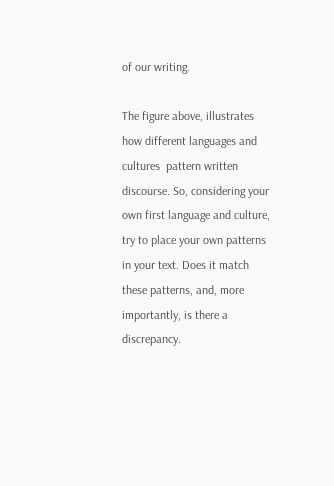of our writing.

The figure above, illustrates how different languages and cultures  pattern written discourse. So, considering your own first language and culture, try to place your own patterns in your text. Does it match these patterns, and, more importantly, is there a discrepancy.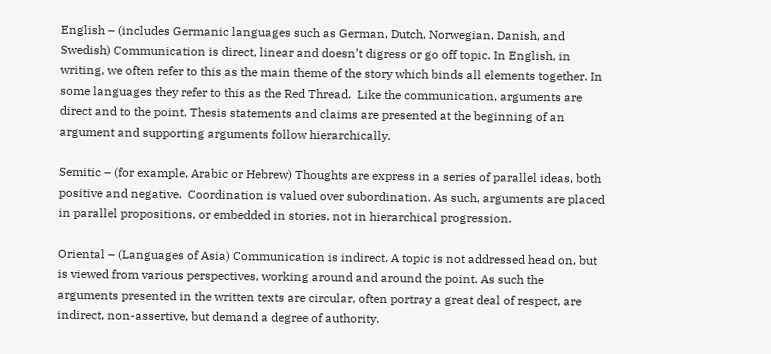English – (includes Germanic languages such as German, Dutch, Norwegian, Danish, and Swedish) Communication is direct, linear and doesn’t digress or go off topic. In English, in writing, we often refer to this as the main theme of the story which binds all elements together. In some languages they refer to this as the Red Thread.  Like the communication, arguments are direct and to the point. Thesis statements and claims are presented at the beginning of an argument and supporting arguments follow hierarchically.

Semitic – (for example, Arabic or Hebrew) Thoughts are express in a series of parallel ideas, both positive and negative.  Coordination is valued over subordination. As such, arguments are placed in parallel propositions, or embedded in stories, not in hierarchical progression.

Oriental – (Languages of Asia) Communication is indirect. A topic is not addressed head on, but is viewed from various perspectives, working around and around the point. As such the arguments presented in the written texts are circular, often portray a great deal of respect, are indirect, non-assertive, but demand a degree of authority.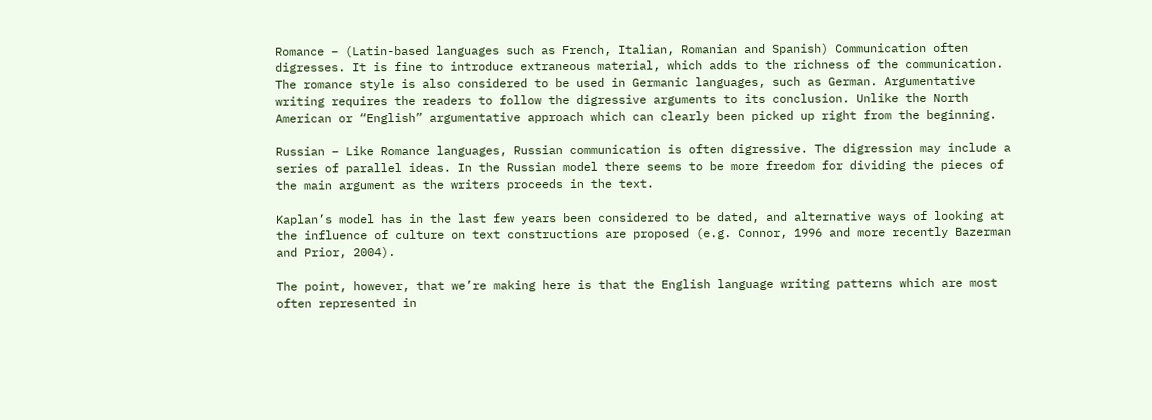Romance – (Latin-based languages such as French, Italian, Romanian and Spanish) Communication often digresses. It is fine to introduce extraneous material, which adds to the richness of the communication. The romance style is also considered to be used in Germanic languages, such as German. Argumentative writing requires the readers to follow the digressive arguments to its conclusion. Unlike the North American or “English” argumentative approach which can clearly been picked up right from the beginning.

Russian – Like Romance languages, Russian communication is often digressive. The digression may include a series of parallel ideas. In the Russian model there seems to be more freedom for dividing the pieces of the main argument as the writers proceeds in the text.

Kaplan’s model has in the last few years been considered to be dated, and alternative ways of looking at the influence of culture on text constructions are proposed (e.g. Connor, 1996 and more recently Bazerman and Prior, 2004).

The point, however, that we’re making here is that the English language writing patterns which are most often represented in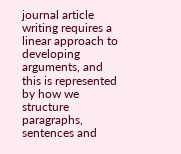journal article writing requires a linear approach to developing arguments, and this is represented by how we structure paragraphs, sentences and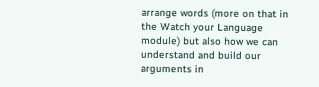arrange words (more on that in the Watch your Language module) but also how we can understand and build our arguments in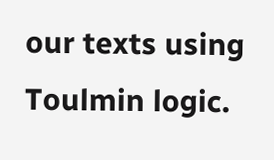our texts using Toulmin logic.